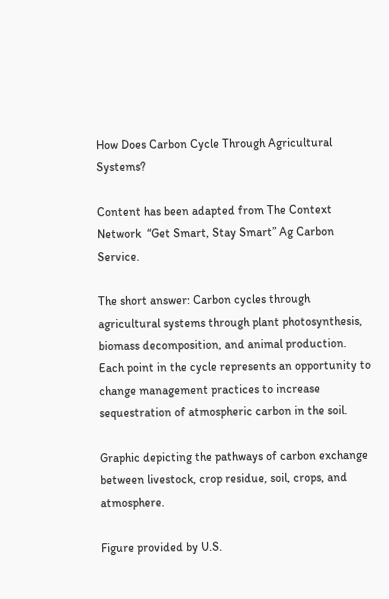How Does Carbon Cycle Through Agricultural Systems?

Content has been adapted from The Context Network  “Get Smart, Stay Smart” Ag Carbon Service.

The short answer: Carbon cycles through agricultural systems through plant photosynthesis, biomass decomposition, and animal production. Each point in the cycle represents an opportunity to change management practices to increase sequestration of atmospheric carbon in the soil.

Graphic depicting the pathways of carbon exchange between livestock, crop residue, soil, crops, and atmosphere.

Figure provided by U.S.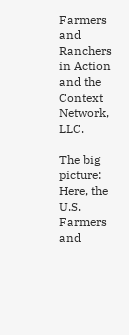Farmers and Ranchers in Action and the Context Network, LLC.

The big picture: Here, the U.S. Farmers and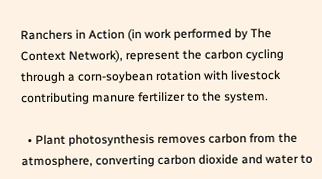Ranchers in Action (in work performed by The Context Network), represent the carbon cycling through a corn-soybean rotation with livestock contributing manure fertilizer to the system.

  • Plant photosynthesis removes carbon from the atmosphere, converting carbon dioxide and water to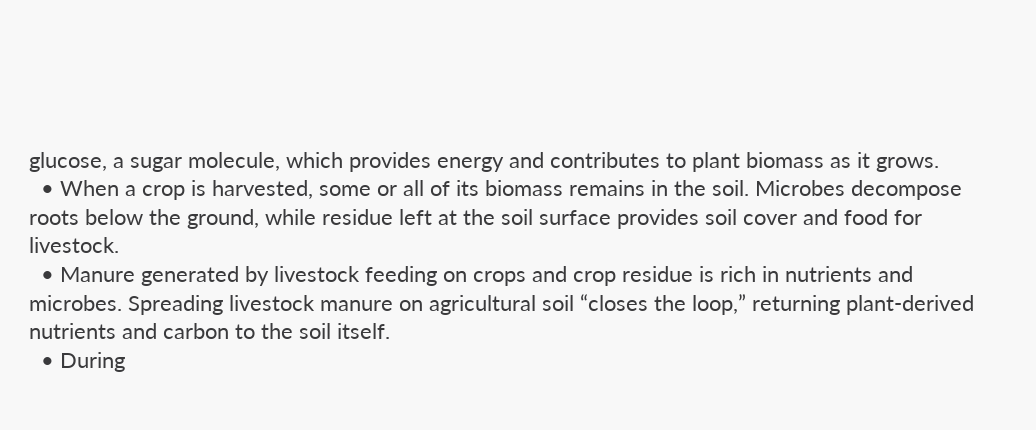glucose, a sugar molecule, which provides energy and contributes to plant biomass as it grows.
  • When a crop is harvested, some or all of its biomass remains in the soil. Microbes decompose roots below the ground, while residue left at the soil surface provides soil cover and food for livestock.
  • Manure generated by livestock feeding on crops and crop residue is rich in nutrients and microbes. Spreading livestock manure on agricultural soil “closes the loop,” returning plant-derived nutrients and carbon to the soil itself.
  • During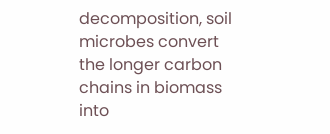decomposition, soil microbes convert the longer carbon chains in biomass into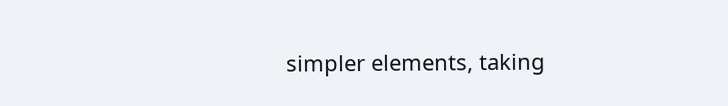simpler elements, taking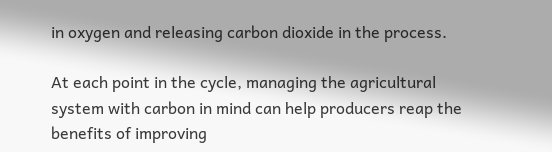in oxygen and releasing carbon dioxide in the process.

At each point in the cycle, managing the agricultural system with carbon in mind can help producers reap the benefits of improving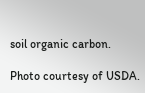soil organic carbon.

Photo courtesy of USDA.